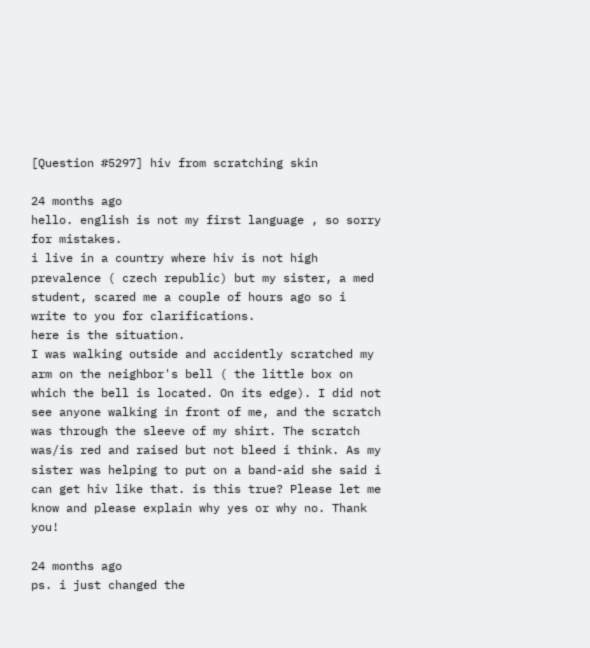[Question #5297] hiv from scratching skin

24 months ago
hello. english is not my first language , so sorry for mistakes.
i live in a country where hiv is not high prevalence ( czech republic) but my sister, a med student, scared me a couple of hours ago so i write to you for clarifications.
here is the situation.
I was walking outside and accidently scratched my arm on the neighbor's bell ( the little box on which the bell is located. On its edge). I did not see anyone walking in front of me, and the scratch was through the sleeve of my shirt. The scratch was/is red and raised but not bleed i think. As my sister was helping to put on a band-aid she said i can get hiv like that. is this true? Please let me know and please explain why yes or why no. Thank you!

24 months ago
ps. i just changed the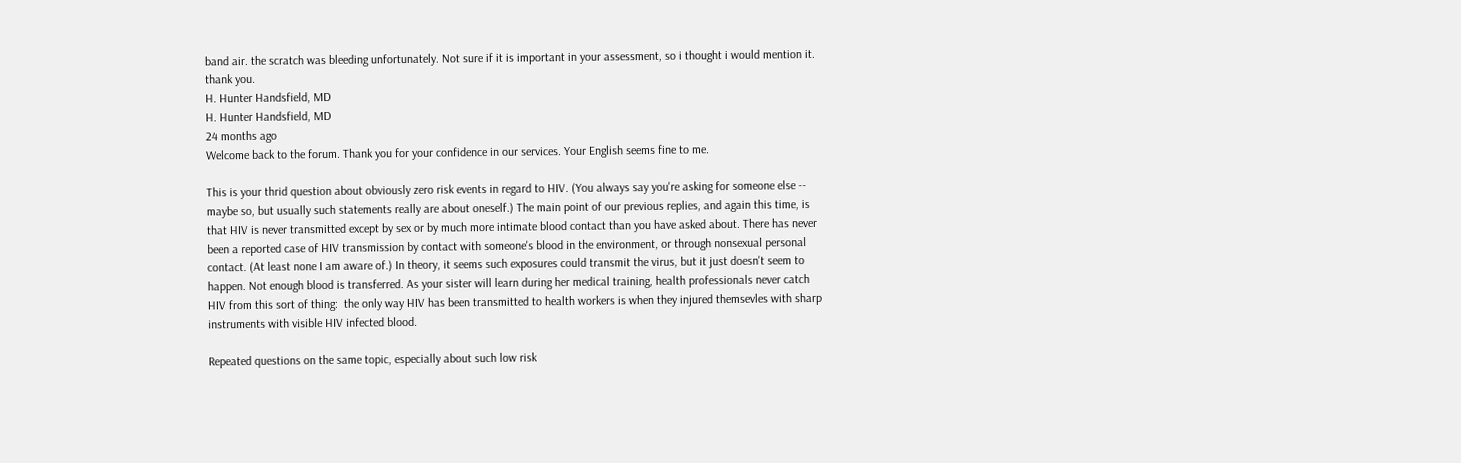band air. the scratch was bleeding unfortunately. Not sure if it is important in your assessment, so i thought i would mention it. thank you.
H. Hunter Handsfield, MD
H. Hunter Handsfield, MD
24 months ago
Welcome back to the forum. Thank you for your confidence in our services. Your English seems fine to me.

This is your thrid question about obviously zero risk events in regard to HIV. (You always say you're asking for someone else -- maybe so, but usually such statements really are about oneself.) The main point of our previous replies, and again this time, is that HIV is never transmitted except by sex or by much more intimate blood contact than you have asked about. There has never been a reported case of HIV transmission by contact with someone's blood in the environment, or through nonsexual personal contact. (At least none I am aware of.) In theory, it seems such exposures could transmit the virus, but it just doesn't seem to happen. Not enough blood is transferred. As your sister will learn during her medical training, health professionals never catch HIV from this sort of thing:  the only way HIV has been transmitted to health workers is when they injured themsevles with sharp instruments with visible HIV infected blood.

Repeated questions on the same topic, especially about such low risk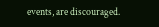events, are discouraged.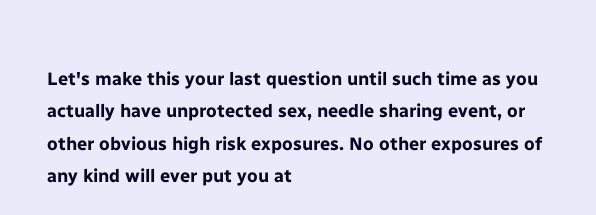Let's make this your last question until such time as you actually have unprotected sex, needle sharing event, or other obvious high risk exposures. No other exposures of any kind will ever put you at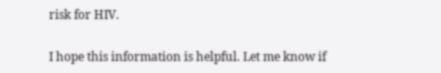risk for HIV.

I hope this information is helpful. Let me know if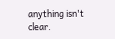anything isn't clear.